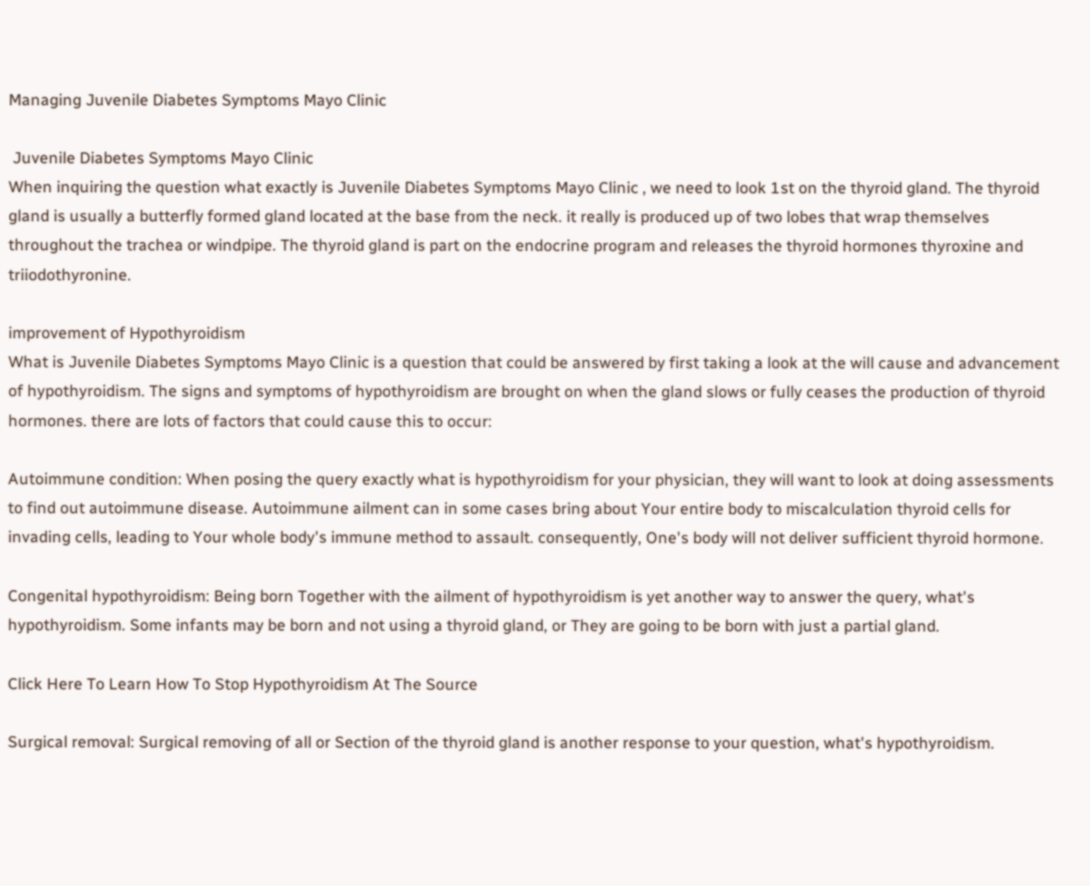Managing Juvenile Diabetes Symptoms Mayo Clinic

 Juvenile Diabetes Symptoms Mayo Clinic
When inquiring the question what exactly is Juvenile Diabetes Symptoms Mayo Clinic , we need to look 1st on the thyroid gland. The thyroid gland is usually a butterfly formed gland located at the base from the neck. it really is produced up of two lobes that wrap themselves throughout the trachea or windpipe. The thyroid gland is part on the endocrine program and releases the thyroid hormones thyroxine and triiodothyronine.

improvement of Hypothyroidism
What is Juvenile Diabetes Symptoms Mayo Clinic is a question that could be answered by first taking a look at the will cause and advancement of hypothyroidism. The signs and symptoms of hypothyroidism are brought on when the gland slows or fully ceases the production of thyroid hormones. there are lots of factors that could cause this to occur:

Autoimmune condition: When posing the query exactly what is hypothyroidism for your physician, they will want to look at doing assessments to find out autoimmune disease. Autoimmune ailment can in some cases bring about Your entire body to miscalculation thyroid cells for invading cells, leading to Your whole body's immune method to assault. consequently, One's body will not deliver sufficient thyroid hormone.

Congenital hypothyroidism: Being born Together with the ailment of hypothyroidism is yet another way to answer the query, what's hypothyroidism. Some infants may be born and not using a thyroid gland, or They are going to be born with just a partial gland.

Click Here To Learn How To Stop Hypothyroidism At The Source

Surgical removal: Surgical removing of all or Section of the thyroid gland is another response to your question, what's hypothyroidism.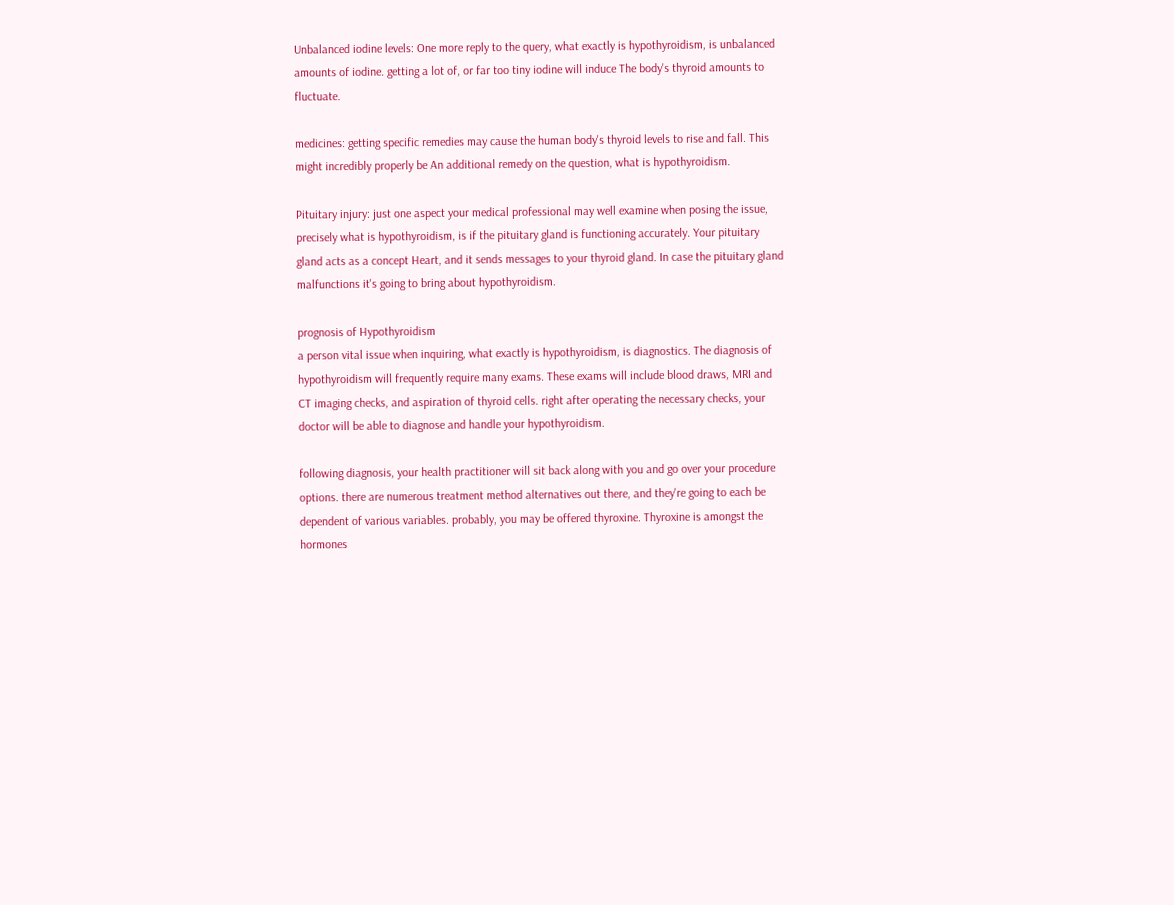Unbalanced iodine levels: One more reply to the query, what exactly is hypothyroidism, is unbalanced amounts of iodine. getting a lot of, or far too tiny iodine will induce The body's thyroid amounts to fluctuate.

medicines: getting specific remedies may cause the human body's thyroid levels to rise and fall. This might incredibly properly be An additional remedy on the question, what is hypothyroidism.

Pituitary injury: just one aspect your medical professional may well examine when posing the issue, precisely what is hypothyroidism, is if the pituitary gland is functioning accurately. Your pituitary gland acts as a concept Heart, and it sends messages to your thyroid gland. In case the pituitary gland malfunctions it's going to bring about hypothyroidism.

prognosis of Hypothyroidism
a person vital issue when inquiring, what exactly is hypothyroidism, is diagnostics. The diagnosis of hypothyroidism will frequently require many exams. These exams will include blood draws, MRI and CT imaging checks, and aspiration of thyroid cells. right after operating the necessary checks, your doctor will be able to diagnose and handle your hypothyroidism.

following diagnosis, your health practitioner will sit back along with you and go over your procedure options. there are numerous treatment method alternatives out there, and they're going to each be dependent of various variables. probably, you may be offered thyroxine. Thyroxine is amongst the hormones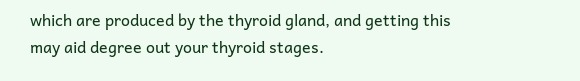which are produced by the thyroid gland, and getting this may aid degree out your thyroid stages.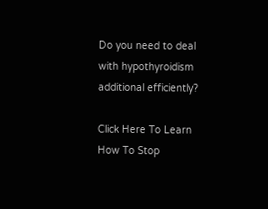Do you need to deal with hypothyroidism additional efficiently?

Click Here To Learn How To Stop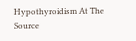Hypothyroidism At The Source